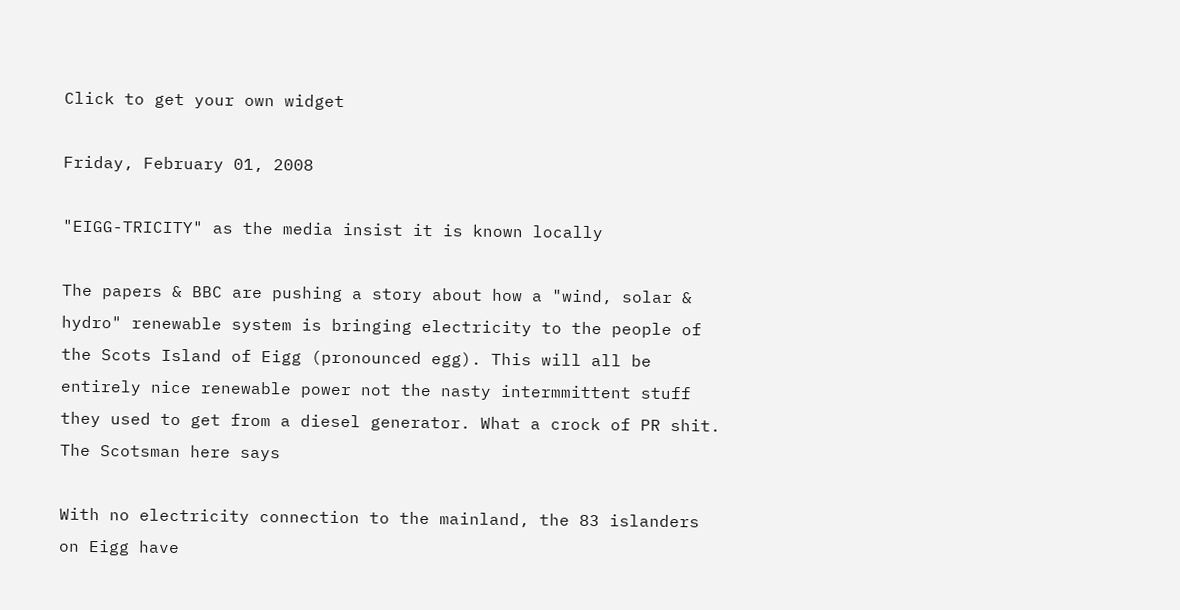Click to get your own widget

Friday, February 01, 2008

"EIGG-TRICITY" as the media insist it is known locally

The papers & BBC are pushing a story about how a "wind, solar & hydro" renewable system is bringing electricity to the people of the Scots Island of Eigg (pronounced egg). This will all be entirely nice renewable power not the nasty intermmittent stuff they used to get from a diesel generator. What a crock of PR shit. The Scotsman here says

With no electricity connection to the mainland, the 83 islanders on Eigg have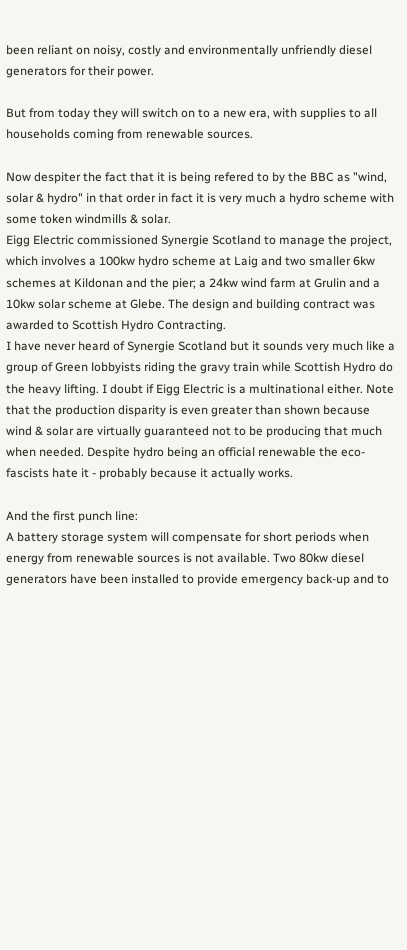been reliant on noisy, costly and environmentally unfriendly diesel generators for their power.

But from today they will switch on to a new era, with supplies to all households coming from renewable sources.

Now despiter the fact that it is being refered to by the BBC as "wind, solar & hydro" in that order in fact it is very much a hydro scheme with some token windmills & solar.
Eigg Electric commissioned Synergie Scotland to manage the project, which involves a 100kw hydro scheme at Laig and two smaller 6kw schemes at Kildonan and the pier; a 24kw wind farm at Grulin and a 10kw solar scheme at Glebe. The design and building contract was awarded to Scottish Hydro Contracting.
I have never heard of Synergie Scotland but it sounds very much like a group of Green lobbyists riding the gravy train while Scottish Hydro do the heavy lifting. I doubt if Eigg Electric is a multinational either. Note that the production disparity is even greater than shown because wind & solar are virtually guaranteed not to be producing that much when needed. Despite hydro being an official renewable the eco-fascists hate it - probably because it actually works.

And the first punch line:
A battery storage system will compensate for short periods when energy from renewable sources is not available. Two 80kw diesel generators have been installed to provide emergency back-up and to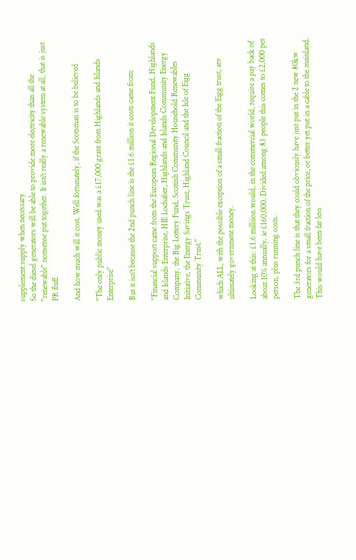supplement supply when necessary
So the diesel generators will be able to provide more electricity than all the "renewable" nonsense put together. It isn't really a renewable system at all, that is just PR fluff.

And how much will it cost. Well fortunately, if the Scotsman is to be believed

"The only public money used was a £17,000 grant from Highlands and Islands Enterprise"

But it isn't because the 2nd punch line is the £1.6 million it costs came from:

"Financial support came from the European Regional Development Fund, Highlands and Islands Enterprise, HIE Lochaber, Highlands and Islands Community Energy Company, the Big Lottery Fund, Scottish Community Household Renewables Initiative, the Energy Savings Trust, Highland Council and the Isle of Eigg Community Trust."

which ALL, with the possible exception of a small fraction of the Eigg trust, are ultimately government money.

Looking at this: £1.6 milliion would, in the commercial world, require a pay back of about 10% annually. ie £160,000. Divided among 83 people this comes to £2,000 per person, plus running costs.

The 3rd punch line is that they could obviously have just put in the 2 new 80kw generators for a small fraction of the price, or better yet put in a cable to the mainland. This would have been far less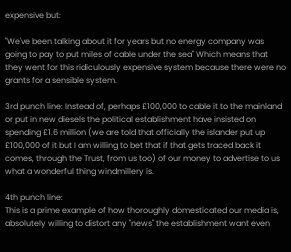expensive but:

"We've been talking about it for years but no energy company was going to pay to put miles of cable under the sea" Which means that they went for this ridiculously expensive system because there were no grants for a sensible system.

3rd punch line: Instead of, perhaps £100,000 to cable it to the mainland or put in new diesels the political establishment have insisted on spending £1.6 million (we are told that officially the islander put up £100,000 of it but I am willing to bet that if that gets traced back it comes, through the Trust, from us too) of our money to advertise to us what a wonderful thing windmillery is.

4th punch line:
This is a prime example of how thoroughly domesticated our media is, absolutely willing to distort any "news" the establishment want even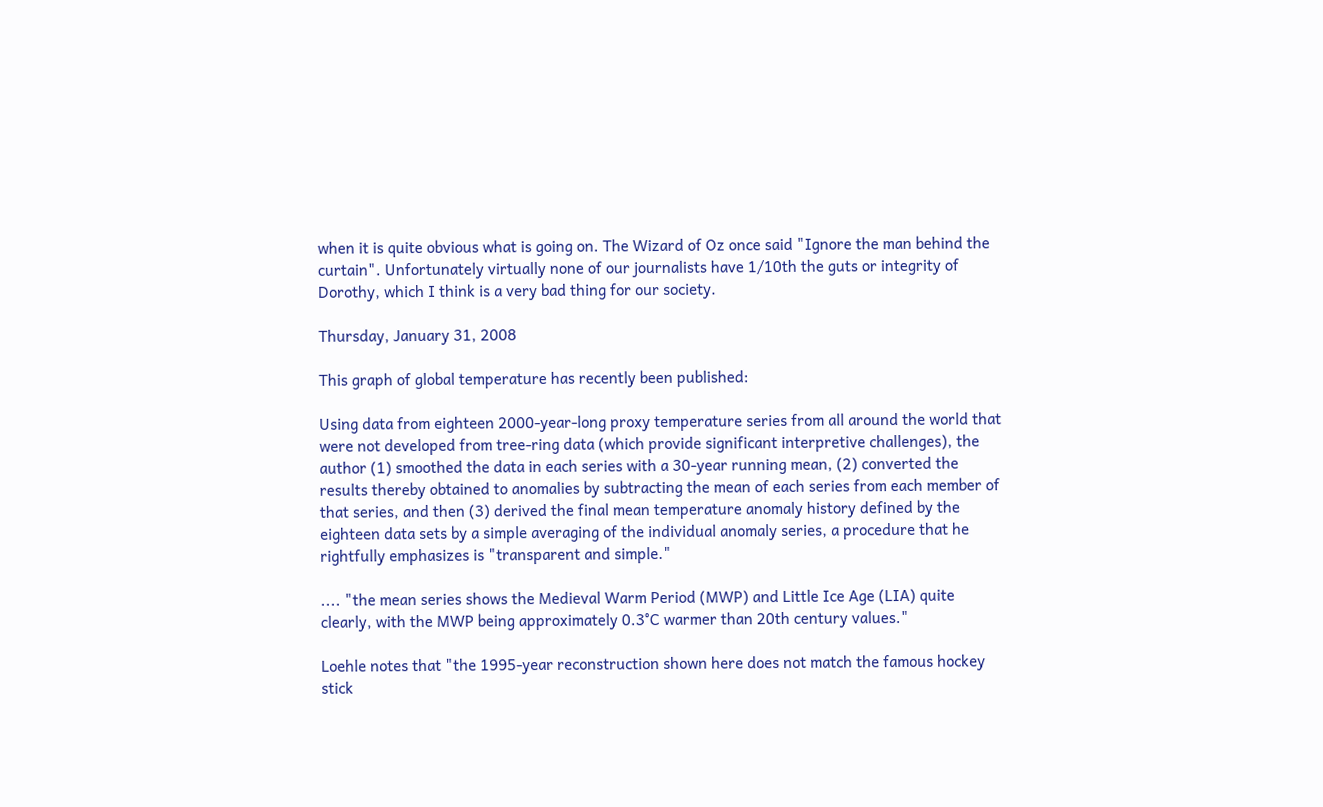when it is quite obvious what is going on. The Wizard of Oz once said "Ignore the man behind the curtain". Unfortunately virtually none of our journalists have 1/10th the guts or integrity of Dorothy, which I think is a very bad thing for our society.

Thursday, January 31, 2008

This graph of global temperature has recently been published:

Using data from eighteen 2000-year-long proxy temperature series from all around the world that were not developed from tree-ring data (which provide significant interpretive challenges), the author (1) smoothed the data in each series with a 30-year running mean, (2) converted the results thereby obtained to anomalies by subtracting the mean of each series from each member of that series, and then (3) derived the final mean temperature anomaly history defined by the eighteen data sets by a simple averaging of the individual anomaly series, a procedure that he rightfully emphasizes is "transparent and simple."

.... "the mean series shows the Medieval Warm Period (MWP) and Little Ice Age (LIA) quite clearly, with the MWP being approximately 0.3°C warmer than 20th century values."

Loehle notes that "the 1995-year reconstruction shown here does not match the famous hockey stick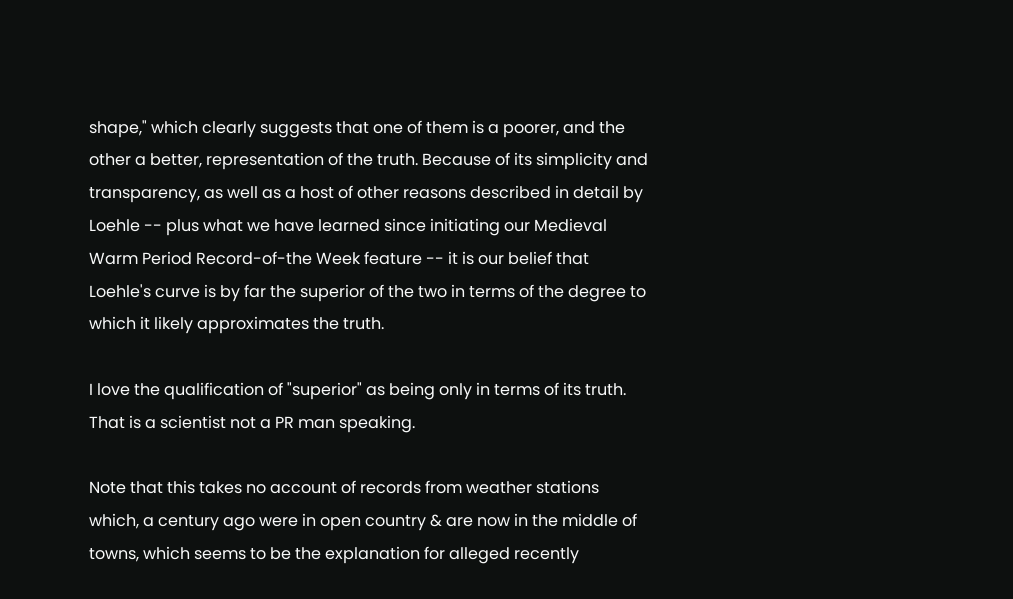shape," which clearly suggests that one of them is a poorer, and the other a better, representation of the truth. Because of its simplicity and transparency, as well as a host of other reasons described in detail by Loehle -- plus what we have learned since initiating our Medieval Warm Period Record-of-the Week feature -- it is our belief that Loehle's curve is by far the superior of the two in terms of the degree to which it likely approximates the truth.

I love the qualification of "superior" as being only in terms of its truth. That is a scientist not a PR man speaking.

Note that this takes no account of records from weather stations which, a century ago were in open country & are now in the middle of towns, which seems to be the explanation for alleged recently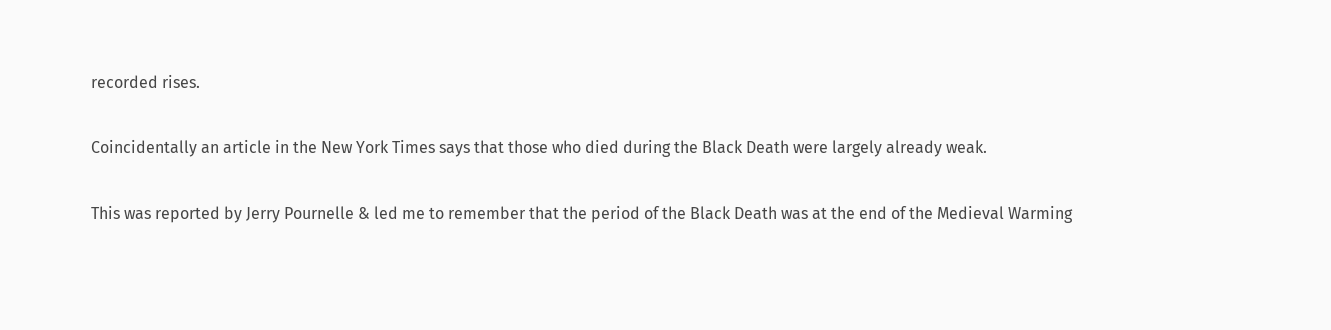recorded rises.

Coincidentally an article in the New York Times says that those who died during the Black Death were largely already weak.

This was reported by Jerry Pournelle & led me to remember that the period of the Black Death was at the end of the Medieval Warming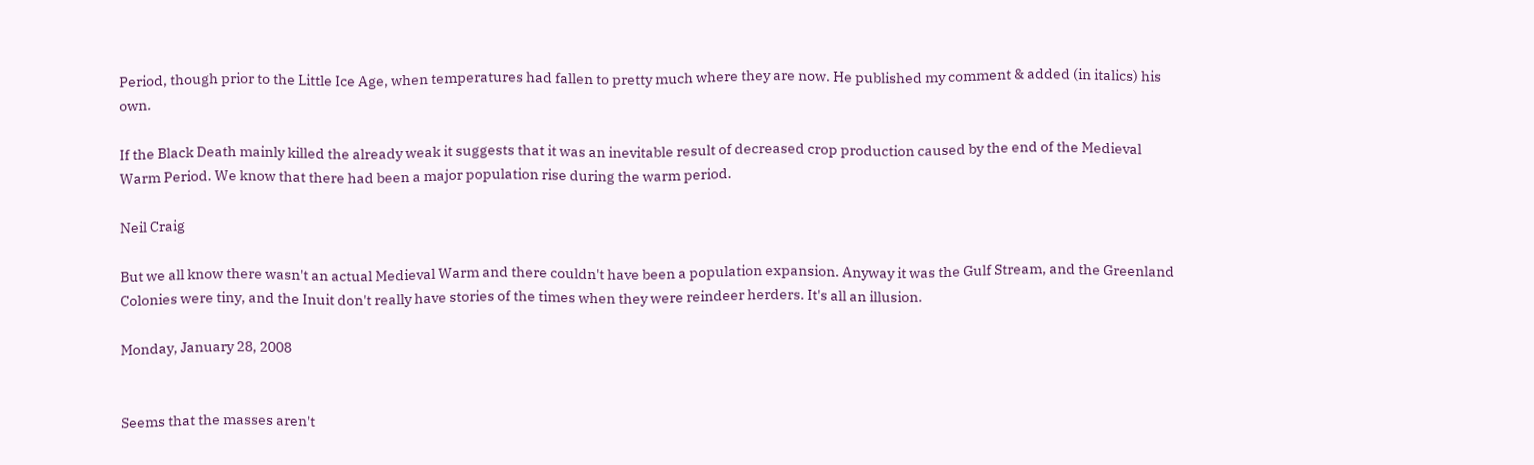Period, though prior to the Little Ice Age, when temperatures had fallen to pretty much where they are now. He published my comment & added (in italics) his own.

If the Black Death mainly killed the already weak it suggests that it was an inevitable result of decreased crop production caused by the end of the Medieval Warm Period. We know that there had been a major population rise during the warm period.

Neil Craig

But we all know there wasn't an actual Medieval Warm and there couldn't have been a population expansion. Anyway it was the Gulf Stream, and the Greenland Colonies were tiny, and the Inuit don't really have stories of the times when they were reindeer herders. It's all an illusion.

Monday, January 28, 2008


Seems that the masses aren't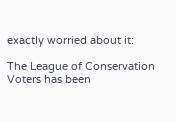exactly worried about it:

The League of Conservation Voters has been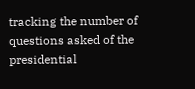tracking the number of questions asked of the presidential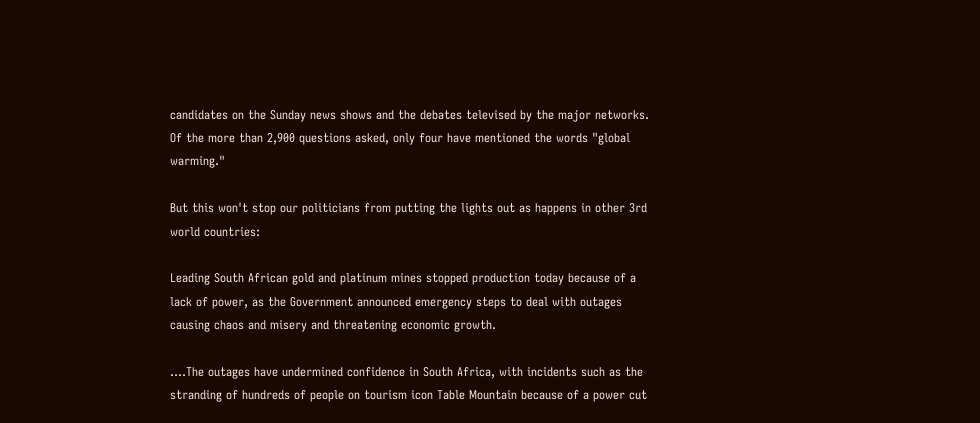candidates on the Sunday news shows and the debates televised by the major networks. Of the more than 2,900 questions asked, only four have mentioned the words "global warming."

But this won't stop our politicians from putting the lights out as happens in other 3rd world countries:

Leading South African gold and platinum mines stopped production today because of a lack of power, as the Government announced emergency steps to deal with outages causing chaos and misery and threatening economic growth.

....The outages have undermined confidence in South Africa, with incidents such as the stranding of hundreds of people on tourism icon Table Mountain because of a power cut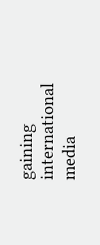gaining international media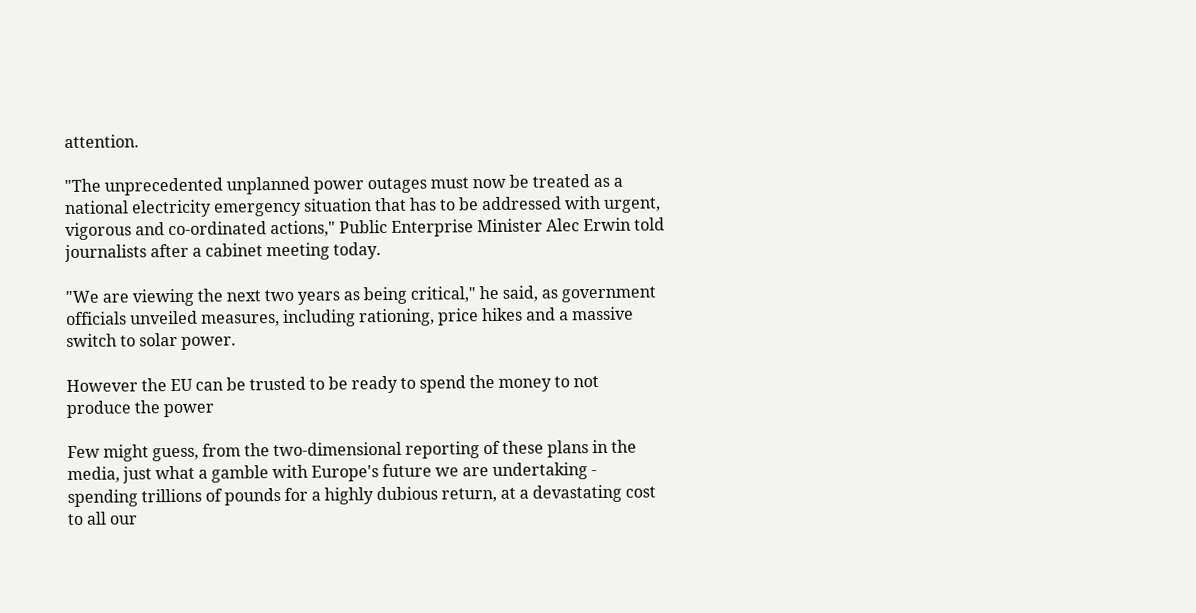attention.

"The unprecedented unplanned power outages must now be treated as a national electricity emergency situation that has to be addressed with urgent, vigorous and co-ordinated actions," Public Enterprise Minister Alec Erwin told journalists after a cabinet meeting today.

"We are viewing the next two years as being critical," he said, as government officials unveiled measures, including rationing, price hikes and a massive switch to solar power.

However the EU can be trusted to be ready to spend the money to not produce the power

Few might guess, from the two-dimensional reporting of these plans in the media, just what a gamble with Europe's future we are undertaking - spending trillions of pounds for a highly dubious return, at a devastating cost to all our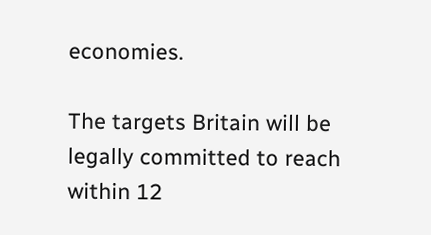economies.

The targets Britain will be legally committed to reach within 12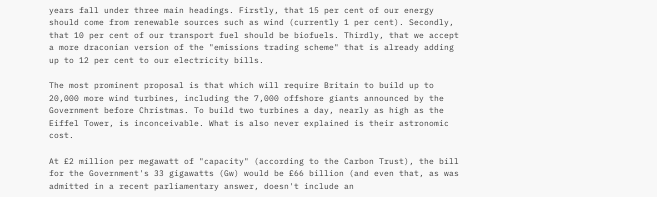years fall under three main headings. Firstly, that 15 per cent of our energy should come from renewable sources such as wind (currently 1 per cent). Secondly, that 10 per cent of our transport fuel should be biofuels. Thirdly, that we accept a more draconian version of the "emissions trading scheme" that is already adding up to 12 per cent to our electricity bills.

The most prominent proposal is that which will require Britain to build up to 20,000 more wind turbines, including the 7,000 offshore giants announced by the Government before Christmas. To build two turbines a day, nearly as high as the Eiffel Tower, is inconceivable. What is also never explained is their astronomic cost.

At £2 million per megawatt of "capacity" (according to the Carbon Trust), the bill for the Government's 33 gigawatts (Gw) would be £66 billion (and even that, as was admitted in a recent parliamentary answer, doesn't include an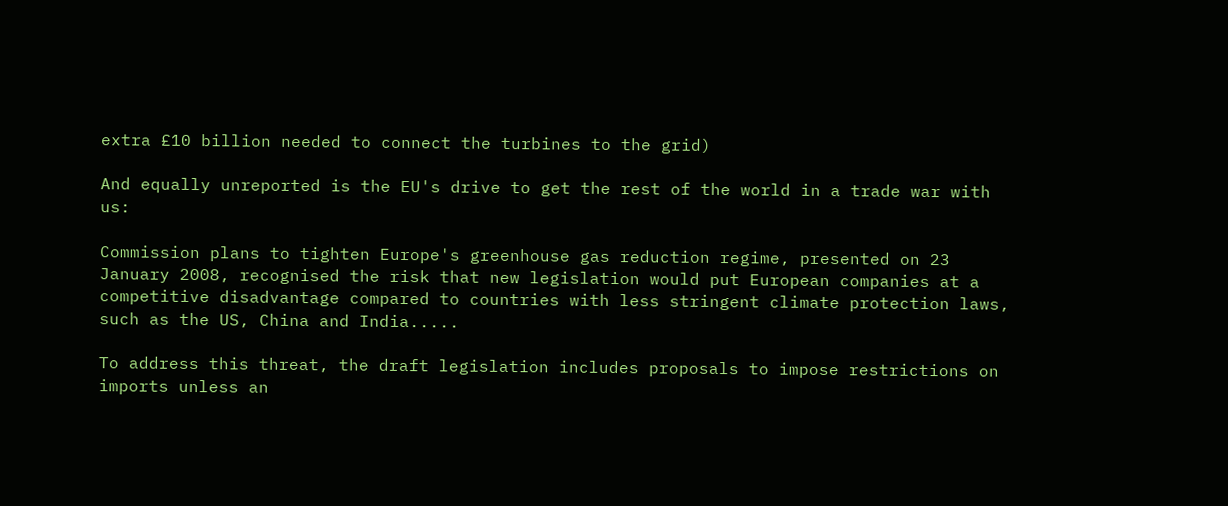extra £10 billion needed to connect the turbines to the grid)

And equally unreported is the EU's drive to get the rest of the world in a trade war with us:

Commission plans to tighten Europe's greenhouse gas reduction regime, presented on 23 January 2008, recognised the risk that new legislation would put European companies at a competitive disadvantage compared to countries with less stringent climate protection laws, such as the US, China and India.....

To address this threat, the draft legislation includes proposals to impose restrictions on imports unless an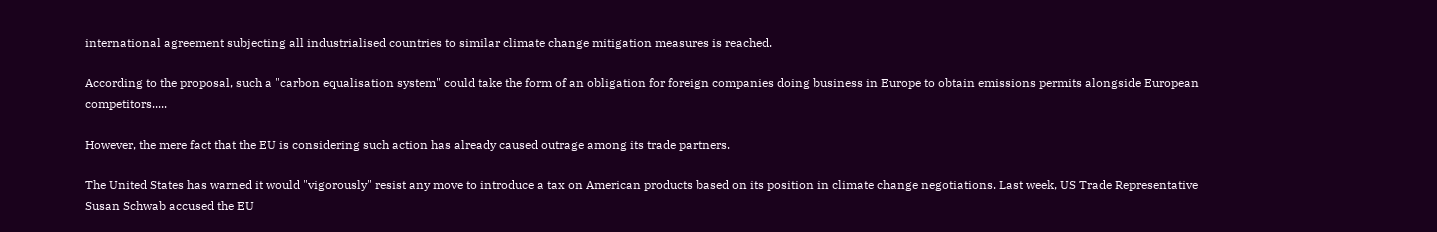international agreement subjecting all industrialised countries to similar climate change mitigation measures is reached.

According to the proposal, such a "carbon equalisation system" could take the form of an obligation for foreign companies doing business in Europe to obtain emissions permits alongside European competitors.....

However, the mere fact that the EU is considering such action has already caused outrage among its trade partners.

The United States has warned it would "vigorously" resist any move to introduce a tax on American products based on its position in climate change negotiations. Last week, US Trade Representative Susan Schwab accused the EU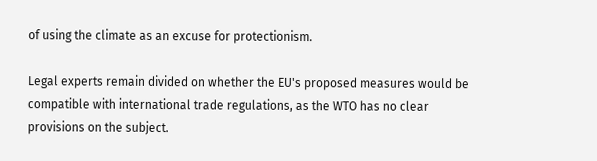of using the climate as an excuse for protectionism.

Legal experts remain divided on whether the EU's proposed measures would be compatible with international trade regulations, as the WTO has no clear provisions on the subject.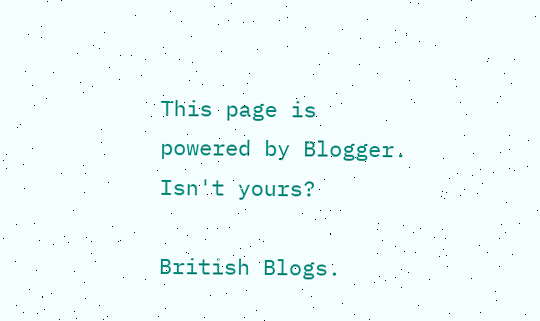This page is powered by Blogger. Isn't yours?

British Blogs.